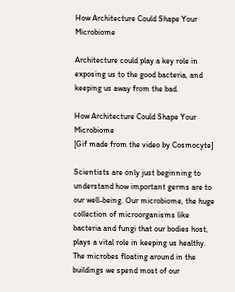How Architecture Could Shape Your Microbiome

Architecture could play a key role in exposing us to the good bacteria, and keeping us away from the bad.

How Architecture Could Shape Your Microbiome
[Gif made from the video by Cosmocyte]

Scientists are only just beginning to understand how important germs are to our well-being. Our microbiome, the huge collection of microorganisms like bacteria and fungi that our bodies host, plays a vital role in keeping us healthy. The microbes floating around in the buildings we spend most of our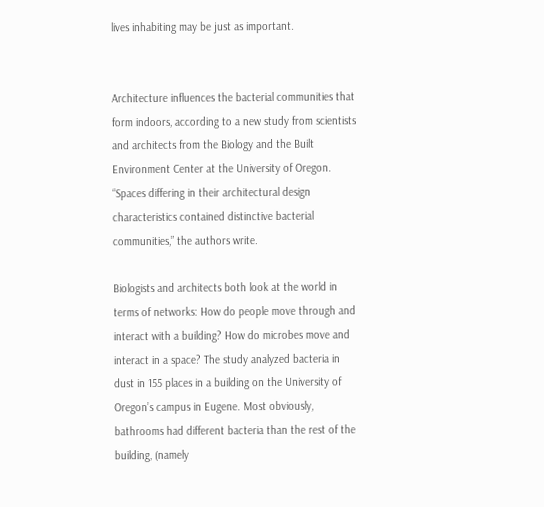lives inhabiting may be just as important.


Architecture influences the bacterial communities that form indoors, according to a new study from scientists and architects from the Biology and the Built Environment Center at the University of Oregon. “Spaces differing in their architectural design characteristics contained distinctive bacterial communities,” the authors write.

Biologists and architects both look at the world in terms of networks: How do people move through and interact with a building? How do microbes move and interact in a space? The study analyzed bacteria in dust in 155 places in a building on the University of Oregon’s campus in Eugene. Most obviously, bathrooms had different bacteria than the rest of the building, (namely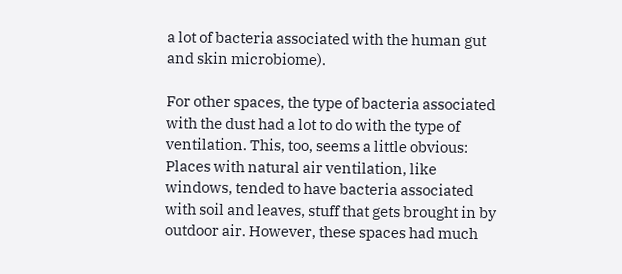a lot of bacteria associated with the human gut and skin microbiome).

For other spaces, the type of bacteria associated with the dust had a lot to do with the type of ventilation. This, too, seems a little obvious: Places with natural air ventilation, like windows, tended to have bacteria associated with soil and leaves, stuff that gets brought in by outdoor air. However, these spaces had much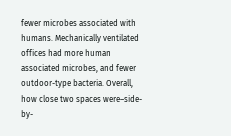fewer microbes associated with humans. Mechanically ventilated offices had more human associated microbes, and fewer outdoor-type bacteria. Overall, how close two spaces were–side-by-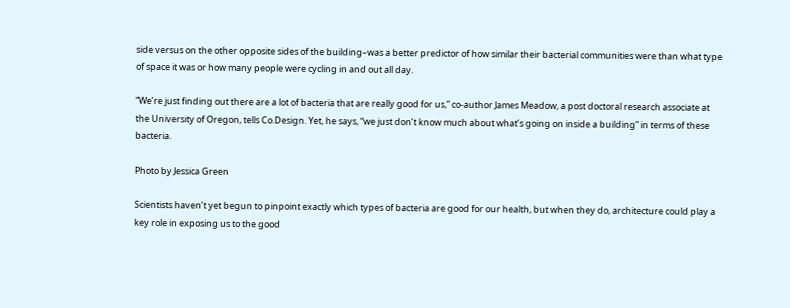side versus on the other opposite sides of the building–was a better predictor of how similar their bacterial communities were than what type of space it was or how many people were cycling in and out all day.

“We’re just finding out there are a lot of bacteria that are really good for us,” co-author James Meadow, a post doctoral research associate at the University of Oregon, tells Co.Design. Yet, he says, “we just don’t know much about what’s going on inside a building” in terms of these bacteria.

Photo by Jessica Green

Scientists haven’t yet begun to pinpoint exactly which types of bacteria are good for our health, but when they do, architecture could play a key role in exposing us to the good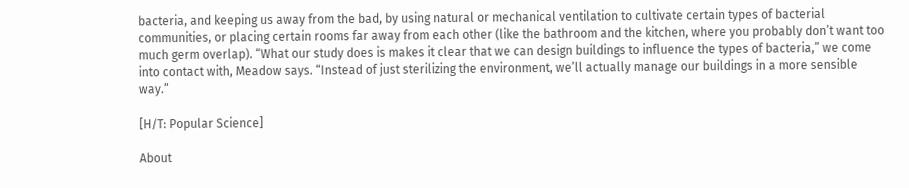bacteria, and keeping us away from the bad, by using natural or mechanical ventilation to cultivate certain types of bacterial communities, or placing certain rooms far away from each other (like the bathroom and the kitchen, where you probably don’t want too much germ overlap). “What our study does is makes it clear that we can design buildings to influence the types of bacteria,” we come into contact with, Meadow says. “Instead of just sterilizing the environment, we’ll actually manage our buildings in a more sensible way.”

[H/T: Popular Science]

About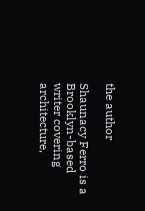the author

Shaunacy Ferro is a Brooklyn-based writer covering architecture,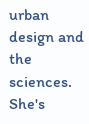urban design and the sciences. She's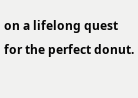on a lifelong quest for the perfect donut.